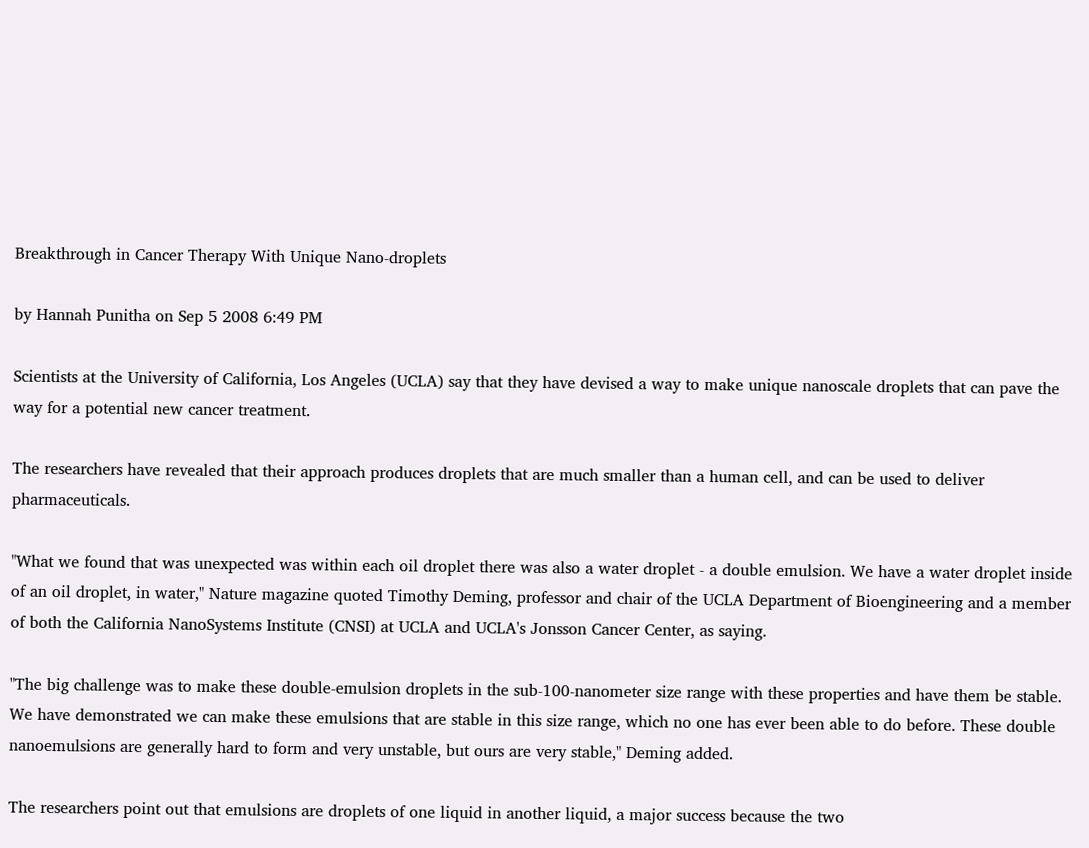Breakthrough in Cancer Therapy With Unique Nano-droplets

by Hannah Punitha on Sep 5 2008 6:49 PM

Scientists at the University of California, Los Angeles (UCLA) say that they have devised a way to make unique nanoscale droplets that can pave the way for a potential new cancer treatment.

The researchers have revealed that their approach produces droplets that are much smaller than a human cell, and can be used to deliver pharmaceuticals.

"What we found that was unexpected was within each oil droplet there was also a water droplet - a double emulsion. We have a water droplet inside of an oil droplet, in water," Nature magazine quoted Timothy Deming, professor and chair of the UCLA Department of Bioengineering and a member of both the California NanoSystems Institute (CNSI) at UCLA and UCLA's Jonsson Cancer Center, as saying.

"The big challenge was to make these double-emulsion droplets in the sub-100-nanometer size range with these properties and have them be stable. We have demonstrated we can make these emulsions that are stable in this size range, which no one has ever been able to do before. These double nanoemulsions are generally hard to form and very unstable, but ours are very stable," Deming added.

The researchers point out that emulsions are droplets of one liquid in another liquid, a major success because the two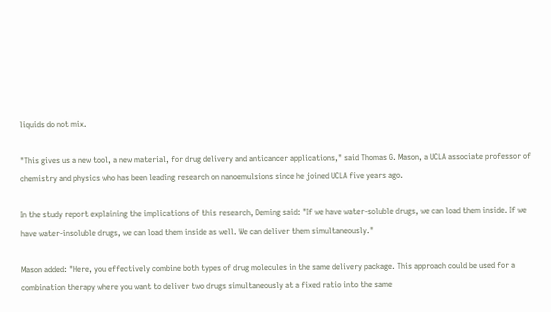liquids do not mix.

"This gives us a new tool, a new material, for drug delivery and anticancer applications," said Thomas G. Mason, a UCLA associate professor of chemistry and physics who has been leading research on nanoemulsions since he joined UCLA five years ago.

In the study report explaining the implications of this research, Deming said: "If we have water-soluble drugs, we can load them inside. If we have water-insoluble drugs, we can load them inside as well. We can deliver them simultaneously."

Mason added: "Here, you effectively combine both types of drug molecules in the same delivery package. This approach could be used for a combination therapy where you want to deliver two drugs simultaneously at a fixed ratio into the same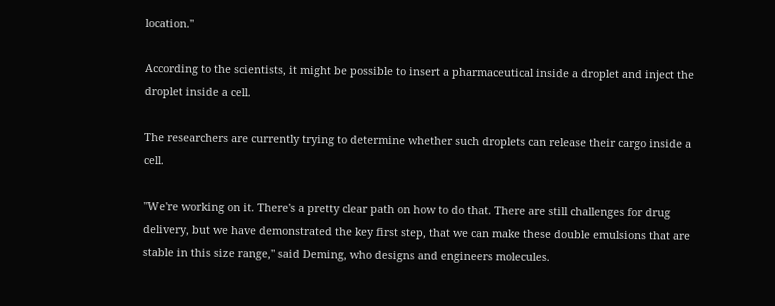location."

According to the scientists, it might be possible to insert a pharmaceutical inside a droplet and inject the droplet inside a cell.

The researchers are currently trying to determine whether such droplets can release their cargo inside a cell.

"We're working on it. There's a pretty clear path on how to do that. There are still challenges for drug delivery, but we have demonstrated the key first step, that we can make these double emulsions that are stable in this size range," said Deming, who designs and engineers molecules.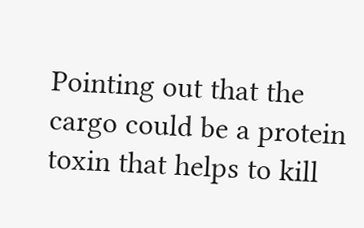Pointing out that the cargo could be a protein toxin that helps to kill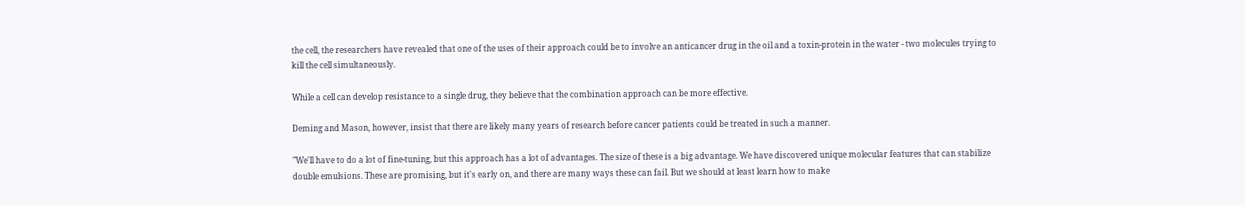the cell, the researchers have revealed that one of the uses of their approach could be to involve an anticancer drug in the oil and a toxin-protein in the water - two molecules trying to kill the cell simultaneously.

While a cell can develop resistance to a single drug, they believe that the combination approach can be more effective.

Deming and Mason, however, insist that there are likely many years of research before cancer patients could be treated in such a manner.

"We'll have to do a lot of fine-tuning, but this approach has a lot of advantages. The size of these is a big advantage. We have discovered unique molecular features that can stabilize double emulsions. These are promising, but it's early on, and there are many ways these can fail. But we should at least learn how to make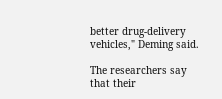better drug-delivery vehicles," Deming said.

The researchers say that their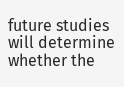future studies will determine whether the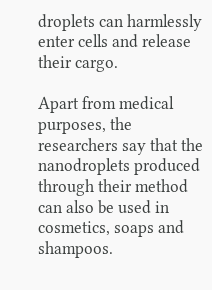droplets can harmlessly enter cells and release their cargo.

Apart from medical purposes, the researchers say that the nanodroplets produced through their method can also be used in cosmetics, soaps and shampoos.